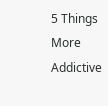5 Things More Addictive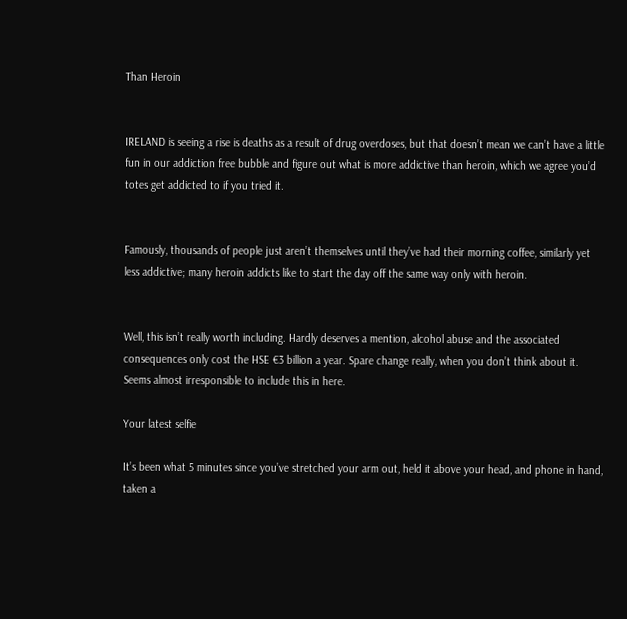Than Heroin


IRELAND is seeing a rise is deaths as a result of drug overdoses, but that doesn’t mean we can’t have a little fun in our addiction free bubble and figure out what is more addictive than heroin, which we agree you’d totes get addicted to if you tried it.


Famously, thousands of people just aren’t themselves until they’ve had their morning coffee, similarly yet less addictive; many heroin addicts like to start the day off the same way only with heroin.


Well, this isn’t really worth including. Hardly deserves a mention, alcohol abuse and the associated consequences only cost the HSE €3 billion a year. Spare change really, when you don’t think about it. Seems almost irresponsible to include this in here.

Your latest selfie

It’s been what 5 minutes since you’ve stretched your arm out, held it above your head, and phone in hand, taken a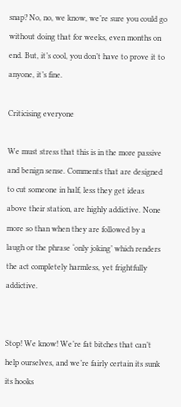snap? No, no, we know, we’re sure you could go without doing that for weeks, even months on end. But, it’s cool, you don’t have to prove it to anyone, it’s fine.

Criticising everyone

We must stress that this is in the more passive and benign sense. Comments that are designed to cut someone in half, less they get ideas above their station, are highly addictive. None more so than when they are followed by a laugh or the phrase ‘only joking’ which renders the act completely harmless, yet frightfully addictive.


Stop! We know! We’re fat bitches that can’t help ourselves, and we’re fairly certain its sunk its hooks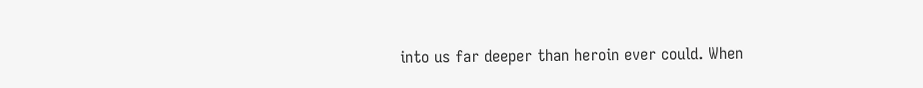into us far deeper than heroin ever could. When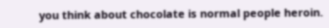you think about chocolate is normal people heroin.